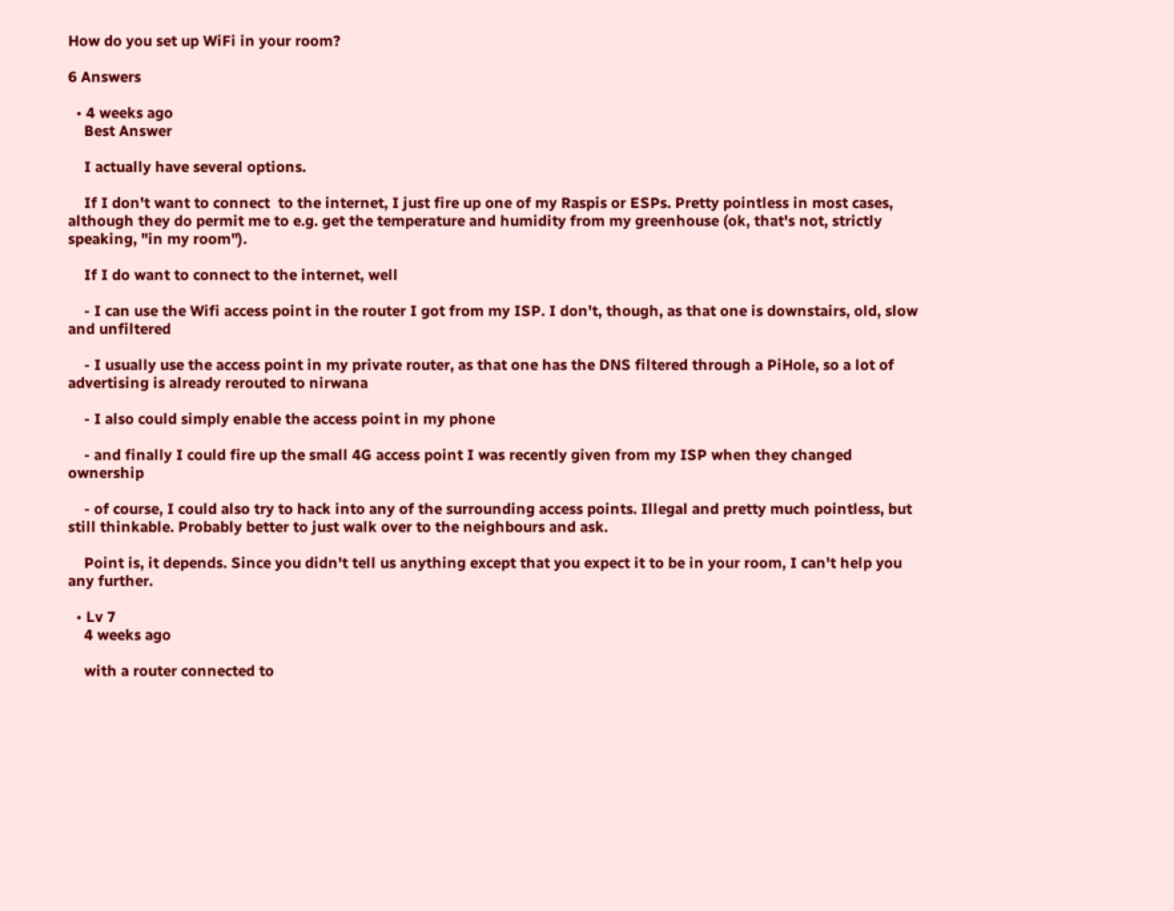How do you set up WiFi in your room?

6 Answers

  • 4 weeks ago
    Best Answer

    I actually have several options.

    If I don't want to connect  to the internet, I just fire up one of my Raspis or ESPs. Pretty pointless in most cases, although they do permit me to e.g. get the temperature and humidity from my greenhouse (ok, that's not, strictly speaking, "in my room").

    If I do want to connect to the internet, well

    - I can use the Wifi access point in the router I got from my ISP. I don't, though, as that one is downstairs, old, slow and unfiltered

    - I usually use the access point in my private router, as that one has the DNS filtered through a PiHole, so a lot of advertising is already rerouted to nirwana

    - I also could simply enable the access point in my phone

    - and finally I could fire up the small 4G access point I was recently given from my ISP when they changed ownership

    - of course, I could also try to hack into any of the surrounding access points. Illegal and pretty much pointless, but still thinkable. Probably better to just walk over to the neighbours and ask.

    Point is, it depends. Since you didn't tell us anything except that you expect it to be in your room, I can't help you any further.

  • Lv 7
    4 weeks ago

    with a router connected to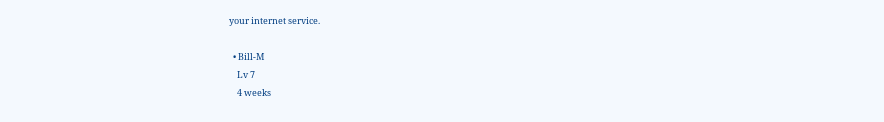your internet service.

  • Bill-M
    Lv 7
    4 weeks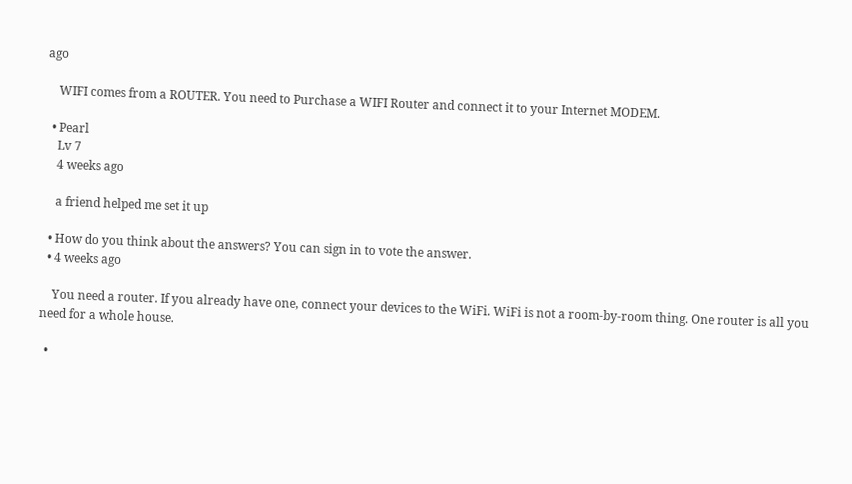ago

    WIFI comes from a ROUTER. You need to Purchase a WIFI Router and connect it to your Internet MODEM.

  • Pearl
    Lv 7
    4 weeks ago

    a friend helped me set it up

  • How do you think about the answers? You can sign in to vote the answer.
  • 4 weeks ago

    You need a router. If you already have one, connect your devices to the WiFi. WiFi is not a room-by-room thing. One router is all you need for a whole house.

  •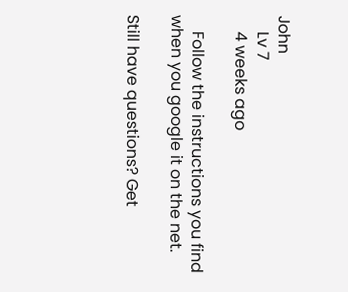John
    Lv 7
    4 weeks ago

    Follow the instructions you find when you google it on the net.

Still have questions? Get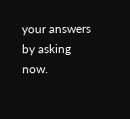your answers by asking now.